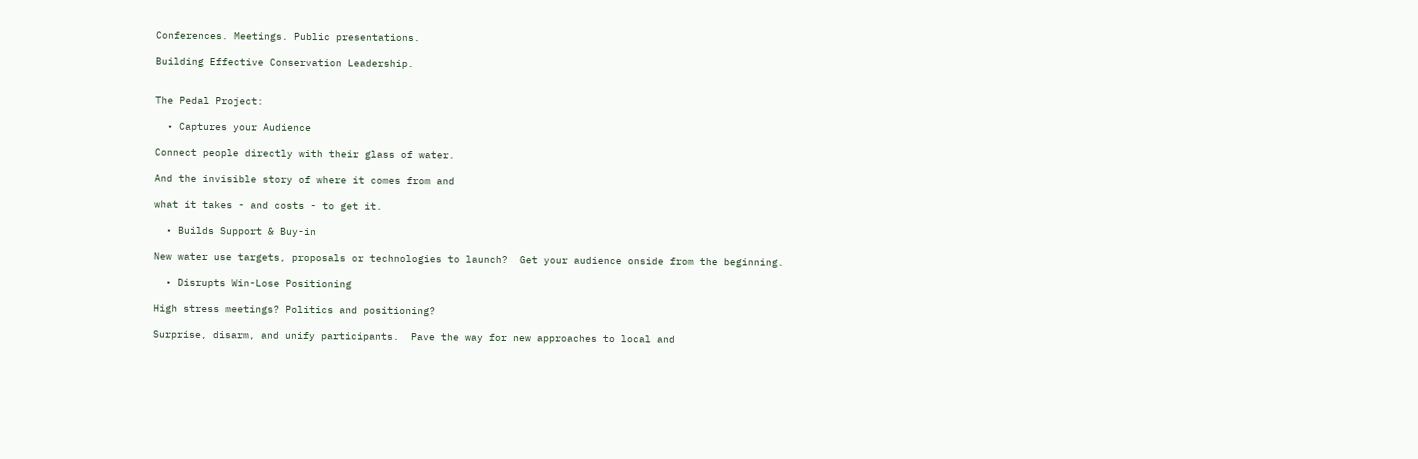Conferences. Meetings. Public presentations.

Building Effective Conservation Leadership.


The Pedal Project:

  • Captures your Audience

Connect people directly with their glass of water.

And the invisible story of where it comes from and

what it takes - and costs - to get it.

  • Builds Support & Buy-in

New water use targets, proposals or technologies to launch?  Get your audience onside from the beginning.

  • Disrupts Win-Lose Positioning

High stress meetings? Politics and positioning?

Surprise, disarm, and unify participants.  Pave the way for new approaches to local and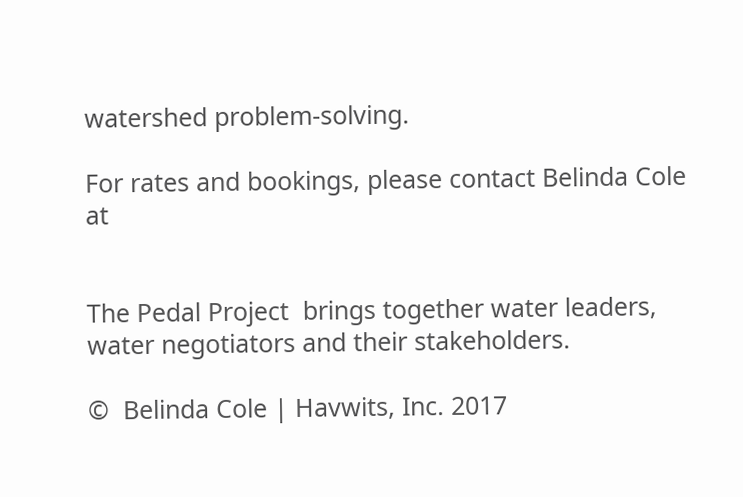watershed problem-solving.

For rates and bookings, please contact Belinda Cole at


The Pedal Project  brings together water leaders, water negotiators and their stakeholders.

©  Belinda Cole | Havwits, Inc. 2017